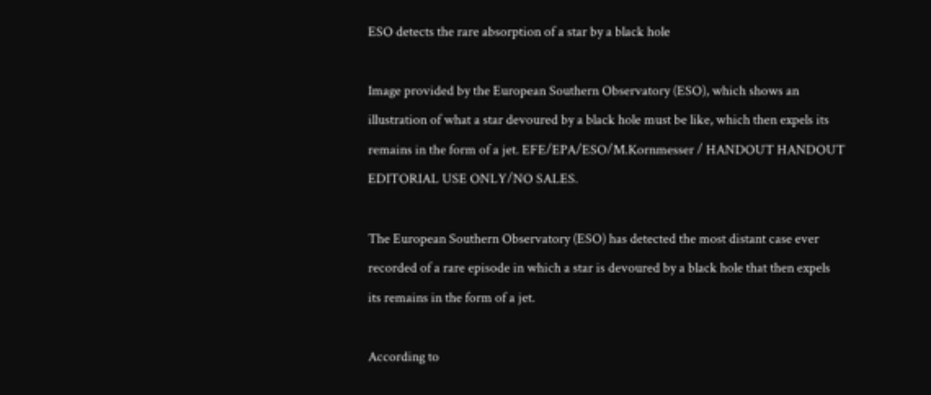ESO detects the rare absorption of a star by a black hole

Image provided by the European Southern Observatory (ESO), which shows an illustration of what a star devoured by a black hole must be like, which then expels its remains in the form of a jet. EFE/EPA/ESO/M.Kornmesser / HANDOUT HANDOUT EDITORIAL USE ONLY/NO SALES.

The European Southern Observatory (ESO) has detected the most distant case ever recorded of a rare episode in which a star is devoured by a black hole that then expels its remains in the form of a jet.

According to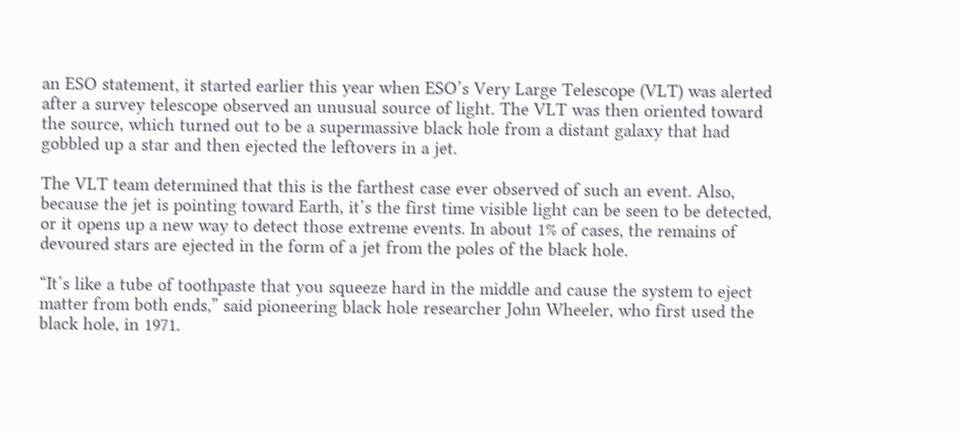an ESO statement, it started earlier this year when ESO’s Very Large Telescope (VLT) was alerted after a survey telescope observed an unusual source of light. The VLT was then oriented toward the source, which turned out to be a supermassive black hole from a distant galaxy that had gobbled up a star and then ejected the leftovers in a jet.

The VLT team determined that this is the farthest case ever observed of such an event. Also, because the jet is pointing toward Earth, it’s the first time visible light can be seen to be detected, or it opens up a new way to detect those extreme events. In about 1% of cases, the remains of devoured stars are ejected in the form of a jet from the poles of the black hole.

“It’s like a tube of toothpaste that you squeeze hard in the middle and cause the system to eject matter from both ends,” said pioneering black hole researcher John Wheeler, who first used the black hole, in 1971.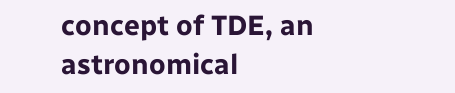concept of TDE, an astronomical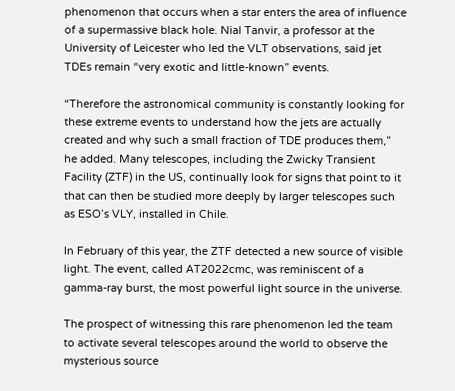phenomenon that occurs when a star enters the area of influence of a supermassive black hole. Nial Tanvir, a professor at the University of Leicester who led the VLT observations, said jet TDEs remain “very exotic and little-known” events.

“Therefore the astronomical community is constantly looking for these extreme events to understand how the jets are actually created and why such a small fraction of TDE produces them,” he added. Many telescopes, including the Zwicky Transient Facility (ZTF) in the US, continually look for signs that point to it that can then be studied more deeply by larger telescopes such as ESO’s VLY, installed in Chile.

In February of this year, the ZTF detected a new source of visible light. The event, called AT2022cmc, was reminiscent of a gamma-ray burst, the most powerful light source in the universe.

The prospect of witnessing this rare phenomenon led the team to activate several telescopes around the world to observe the mysterious source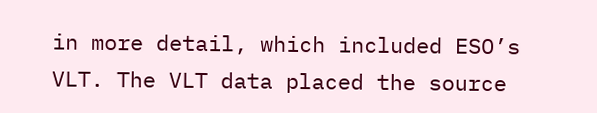in more detail, which included ESO’s VLT. The VLT data placed the source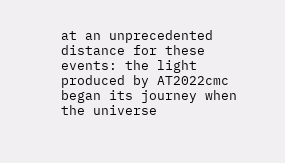at an unprecedented distance for these events: the light produced by AT2022cmc began its journey when the universe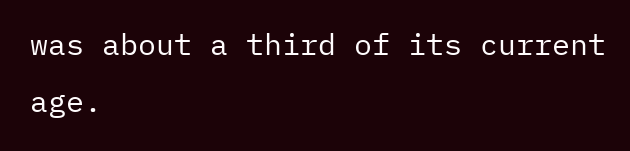was about a third of its current age.